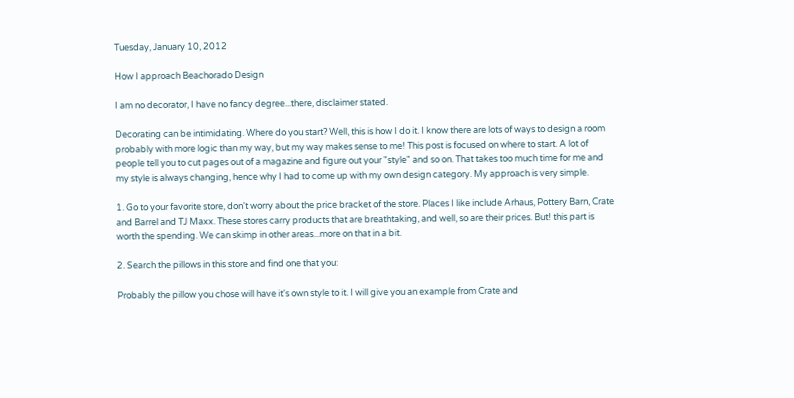Tuesday, January 10, 2012

How I approach Beachorado Design

I am no decorator, I have no fancy degree...there, disclaimer stated.

Decorating can be intimidating. Where do you start? Well, this is how I do it. I know there are lots of ways to design a room probably with more logic than my way, but my way makes sense to me! This post is focused on where to start. A lot of people tell you to cut pages out of a magazine and figure out your "style" and so on. That takes too much time for me and my style is always changing, hence why I had to come up with my own design category. My approach is very simple.

1. Go to your favorite store, don't worry about the price bracket of the store. Places I like include Arhaus, Pottery Barn, Crate and Barrel and TJ Maxx. These stores carry products that are breathtaking, and well, so are their prices. But! this part is worth the spending. We can skimp in other areas...more on that in a bit.

2. Search the pillows in this store and find one that you:

Probably the pillow you chose will have it's own style to it. I will give you an example from Crate and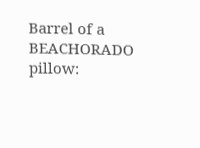Barrel of a BEACHORADO pillow: